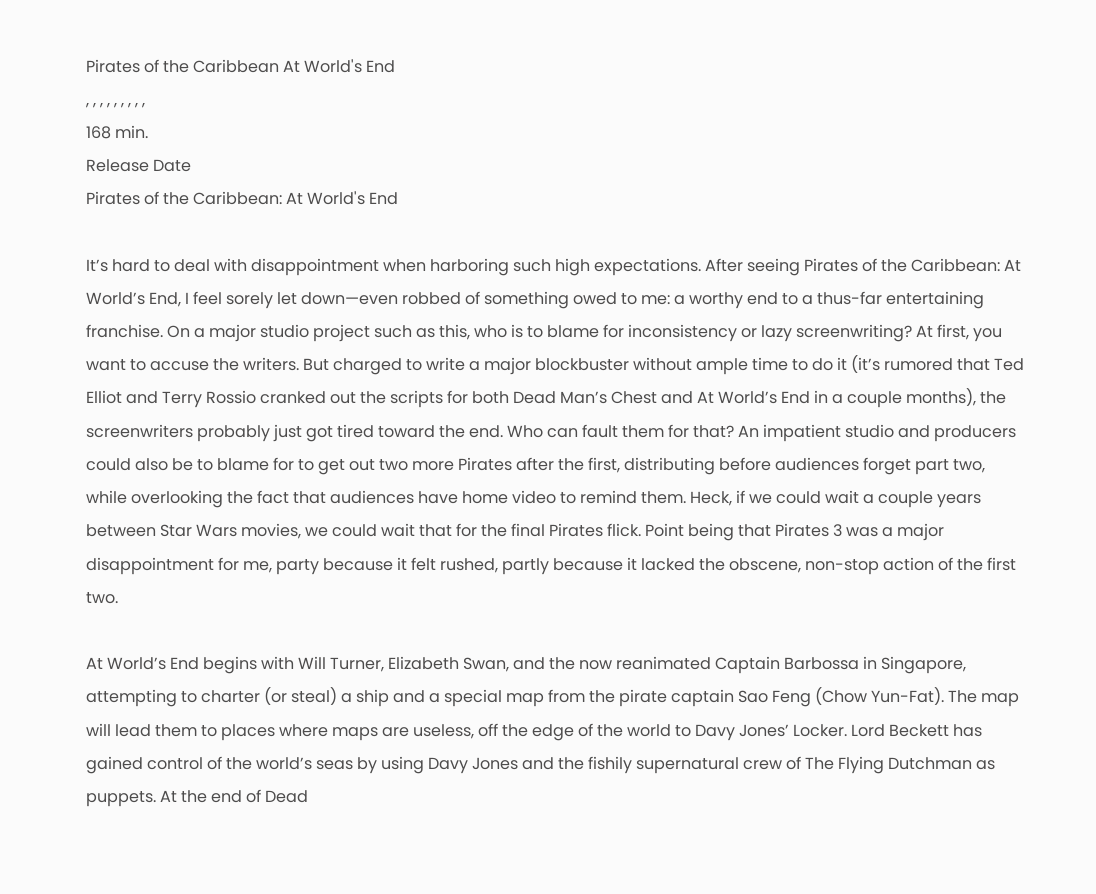Pirates of the Caribbean At World's End
, , , , , , , , ,
168 min.
Release Date
Pirates of the Caribbean: At World's End

It’s hard to deal with disappointment when harboring such high expectations. After seeing Pirates of the Caribbean: At World’s End, I feel sorely let down—even robbed of something owed to me: a worthy end to a thus-far entertaining franchise. On a major studio project such as this, who is to blame for inconsistency or lazy screenwriting? At first, you want to accuse the writers. But charged to write a major blockbuster without ample time to do it (it’s rumored that Ted Elliot and Terry Rossio cranked out the scripts for both Dead Man’s Chest and At World’s End in a couple months), the screenwriters probably just got tired toward the end. Who can fault them for that? An impatient studio and producers could also be to blame for to get out two more Pirates after the first, distributing before audiences forget part two, while overlooking the fact that audiences have home video to remind them. Heck, if we could wait a couple years between Star Wars movies, we could wait that for the final Pirates flick. Point being that Pirates 3 was a major disappointment for me, party because it felt rushed, partly because it lacked the obscene, non-stop action of the first two.

At World’s End begins with Will Turner, Elizabeth Swan, and the now reanimated Captain Barbossa in Singapore, attempting to charter (or steal) a ship and a special map from the pirate captain Sao Feng (Chow Yun-Fat). The map will lead them to places where maps are useless, off the edge of the world to Davy Jones’ Locker. Lord Beckett has gained control of the world’s seas by using Davy Jones and the fishily supernatural crew of The Flying Dutchman as puppets. At the end of Dead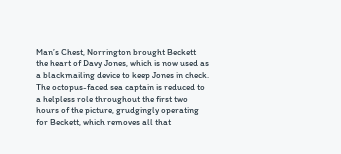Man’s Chest, Norrington brought Beckett the heart of Davy Jones, which is now used as a blackmailing device to keep Jones in check. The octopus-faced sea captain is reduced to a helpless role throughout the first two hours of the picture, grudgingly operating for Beckett, which removes all that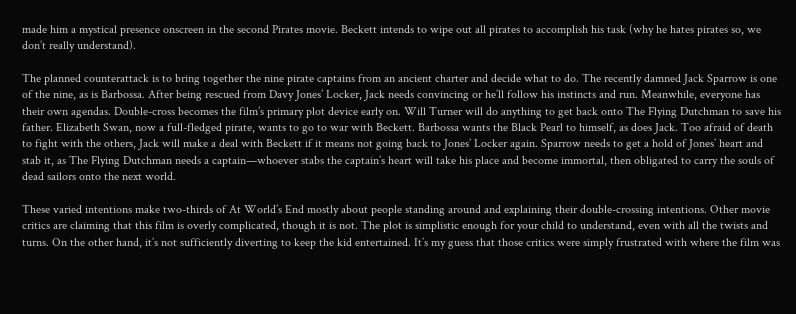made him a mystical presence onscreen in the second Pirates movie. Beckett intends to wipe out all pirates to accomplish his task (why he hates pirates so, we don’t really understand).

The planned counterattack is to bring together the nine pirate captains from an ancient charter and decide what to do. The recently damned Jack Sparrow is one of the nine, as is Barbossa. After being rescued from Davy Jones’ Locker, Jack needs convincing or he’ll follow his instincts and run. Meanwhile, everyone has their own agendas. Double-cross becomes the film’s primary plot device early on. Will Turner will do anything to get back onto The Flying Dutchman to save his father. Elizabeth Swan, now a full-fledged pirate, wants to go to war with Beckett. Barbossa wants the Black Pearl to himself, as does Jack. Too afraid of death to fight with the others, Jack will make a deal with Beckett if it means not going back to Jones’ Locker again. Sparrow needs to get a hold of Jones’ heart and stab it, as The Flying Dutchman needs a captain—whoever stabs the captain’s heart will take his place and become immortal, then obligated to carry the souls of dead sailors onto the next world.

These varied intentions make two-thirds of At World’s End mostly about people standing around and explaining their double-crossing intentions. Other movie critics are claiming that this film is overly complicated, though it is not. The plot is simplistic enough for your child to understand, even with all the twists and turns. On the other hand, it’s not sufficiently diverting to keep the kid entertained. It’s my guess that those critics were simply frustrated with where the film was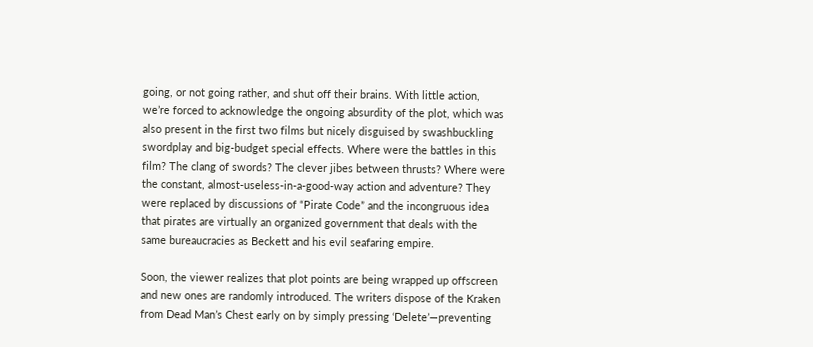going, or not going rather, and shut off their brains. With little action, we’re forced to acknowledge the ongoing absurdity of the plot, which was also present in the first two films but nicely disguised by swashbuckling swordplay and big-budget special effects. Where were the battles in this film? The clang of swords? The clever jibes between thrusts? Where were the constant, almost-useless-in-a-good-way action and adventure? They were replaced by discussions of “Pirate Code” and the incongruous idea that pirates are virtually an organized government that deals with the same bureaucracies as Beckett and his evil seafaring empire.

Soon, the viewer realizes that plot points are being wrapped up offscreen and new ones are randomly introduced. The writers dispose of the Kraken from Dead Man’s Chest early on by simply pressing ‘Delete’—preventing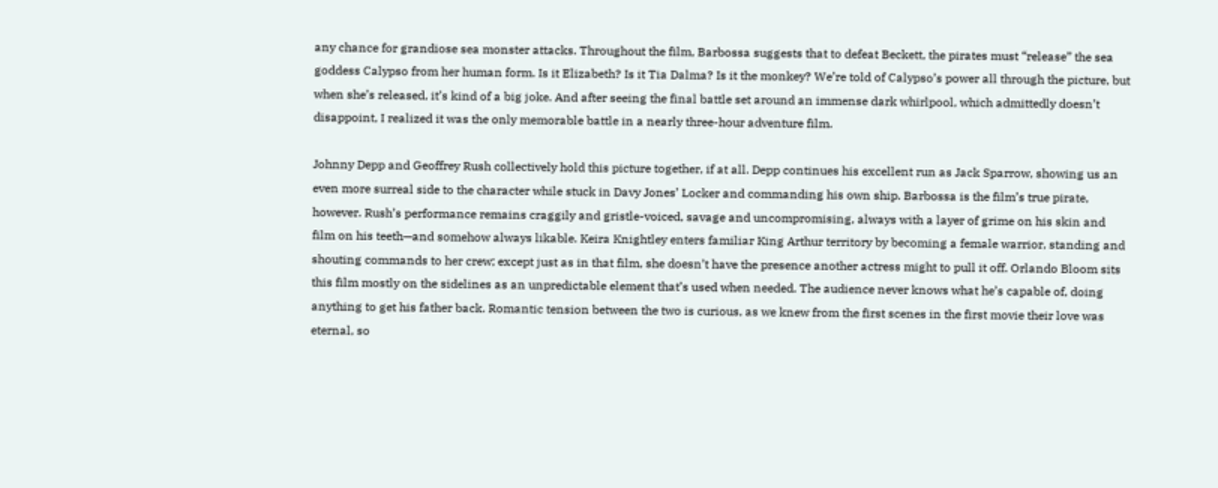any chance for grandiose sea monster attacks. Throughout the film, Barbossa suggests that to defeat Beckett, the pirates must “release” the sea goddess Calypso from her human form. Is it Elizabeth? Is it Tia Dalma? Is it the monkey? We’re told of Calypso’s power all through the picture, but when she’s released, it’s kind of a big joke. And after seeing the final battle set around an immense dark whirlpool, which admittedly doesn’t disappoint, I realized it was the only memorable battle in a nearly three-hour adventure film.

Johnny Depp and Geoffrey Rush collectively hold this picture together, if at all. Depp continues his excellent run as Jack Sparrow, showing us an even more surreal side to the character while stuck in Davy Jones’ Locker and commanding his own ship. Barbossa is the film’s true pirate, however. Rush’s performance remains craggily and gristle-voiced, savage and uncompromising, always with a layer of grime on his skin and film on his teeth—and somehow always likable. Keira Knightley enters familiar King Arthur territory by becoming a female warrior, standing and shouting commands to her crew; except just as in that film, she doesn’t have the presence another actress might to pull it off. Orlando Bloom sits this film mostly on the sidelines as an unpredictable element that’s used when needed. The audience never knows what he’s capable of, doing anything to get his father back. Romantic tension between the two is curious, as we knew from the first scenes in the first movie their love was eternal, so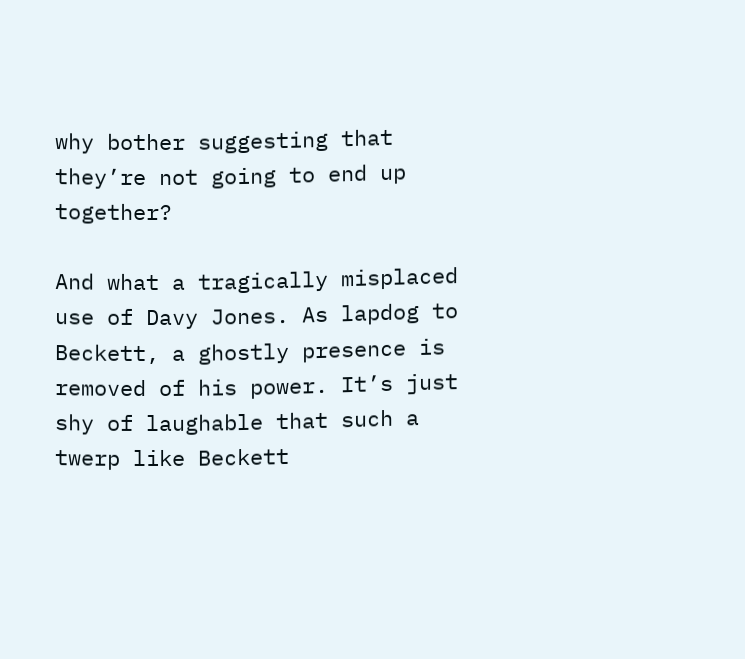why bother suggesting that they’re not going to end up together?

And what a tragically misplaced use of Davy Jones. As lapdog to Beckett, a ghostly presence is removed of his power. It’s just shy of laughable that such a twerp like Beckett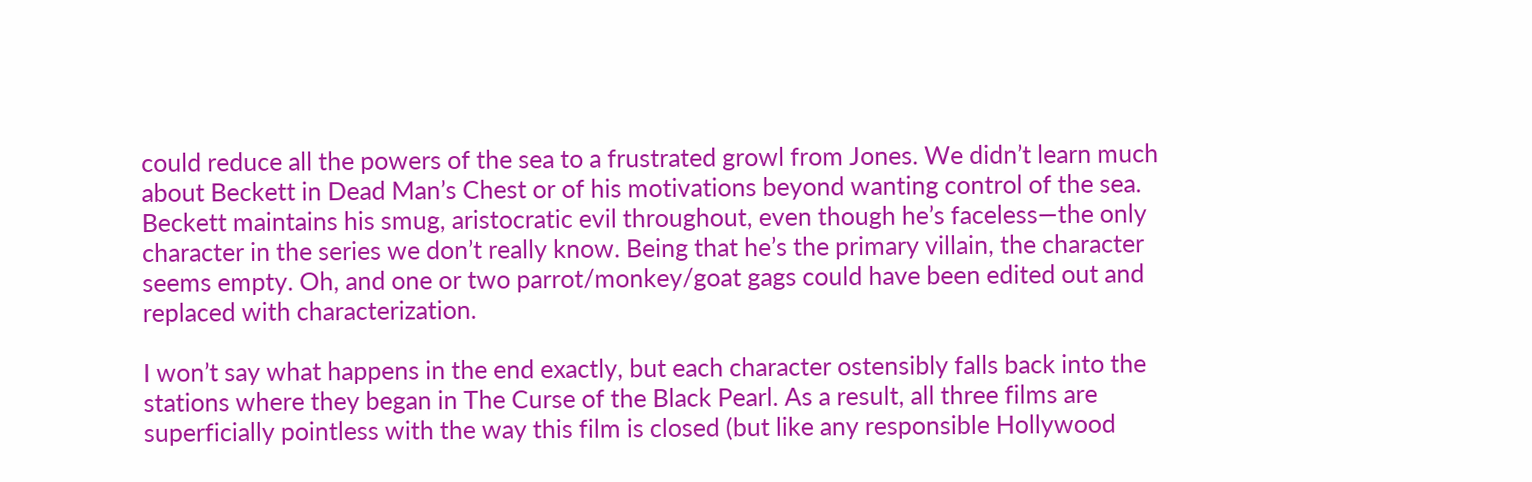could reduce all the powers of the sea to a frustrated growl from Jones. We didn’t learn much about Beckett in Dead Man’s Chest or of his motivations beyond wanting control of the sea. Beckett maintains his smug, aristocratic evil throughout, even though he’s faceless—the only character in the series we don’t really know. Being that he’s the primary villain, the character seems empty. Oh, and one or two parrot/monkey/goat gags could have been edited out and replaced with characterization.

I won’t say what happens in the end exactly, but each character ostensibly falls back into the stations where they began in The Curse of the Black Pearl. As a result, all three films are superficially pointless with the way this film is closed (but like any responsible Hollywood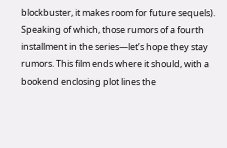blockbuster, it makes room for future sequels). Speaking of which, those rumors of a fourth installment in the series—let’s hope they stay rumors. This film ends where it should, with a bookend enclosing plot lines the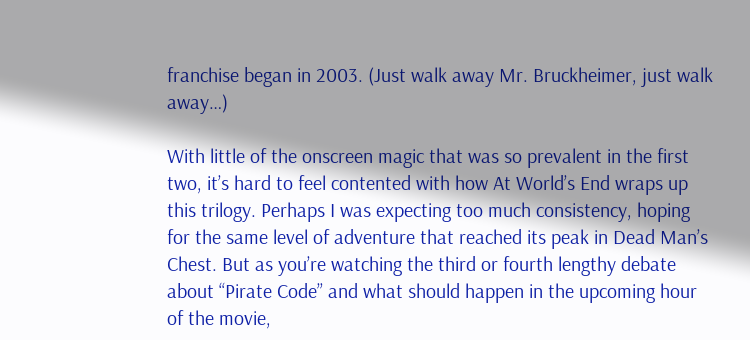franchise began in 2003. (Just walk away Mr. Bruckheimer, just walk away…)

With little of the onscreen magic that was so prevalent in the first two, it’s hard to feel contented with how At World’s End wraps up this trilogy. Perhaps I was expecting too much consistency, hoping for the same level of adventure that reached its peak in Dead Man’s Chest. But as you’re watching the third or fourth lengthy debate about “Pirate Code” and what should happen in the upcoming hour of the movie,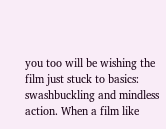you too will be wishing the film just stuck to basics: swashbuckling and mindless action. When a film like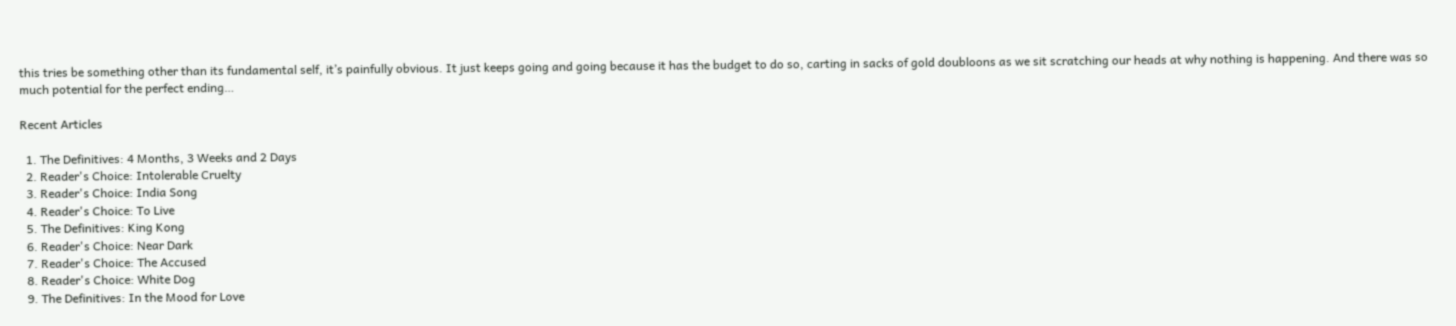this tries be something other than its fundamental self, it’s painfully obvious. It just keeps going and going because it has the budget to do so, carting in sacks of gold doubloons as we sit scratching our heads at why nothing is happening. And there was so much potential for the perfect ending…

Recent Articles

  1. The Definitives: 4 Months, 3 Weeks and 2 Days
  2. Reader's Choice: Intolerable Cruelty
  3. Reader's Choice: India Song
  4. Reader's Choice: To Live
  5. The Definitives: King Kong
  6. Reader's Choice: Near Dark
  7. Reader's Choice: The Accused
  8. Reader's Choice: White Dog
  9. The Definitives: In the Mood for Love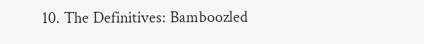10. The Definitives: Bamboozled